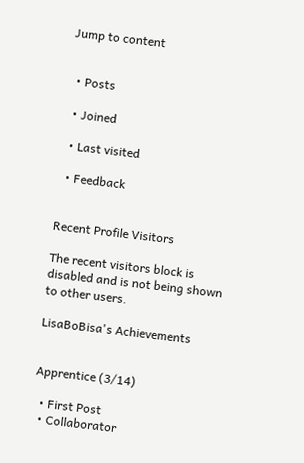Jump to content


  • Posts

  • Joined

  • Last visited

  • Feedback


Recent Profile Visitors

The recent visitors block is disabled and is not being shown to other users.

LisaBoBisa's Achievements


Apprentice (3/14)

  • First Post
  • Collaborator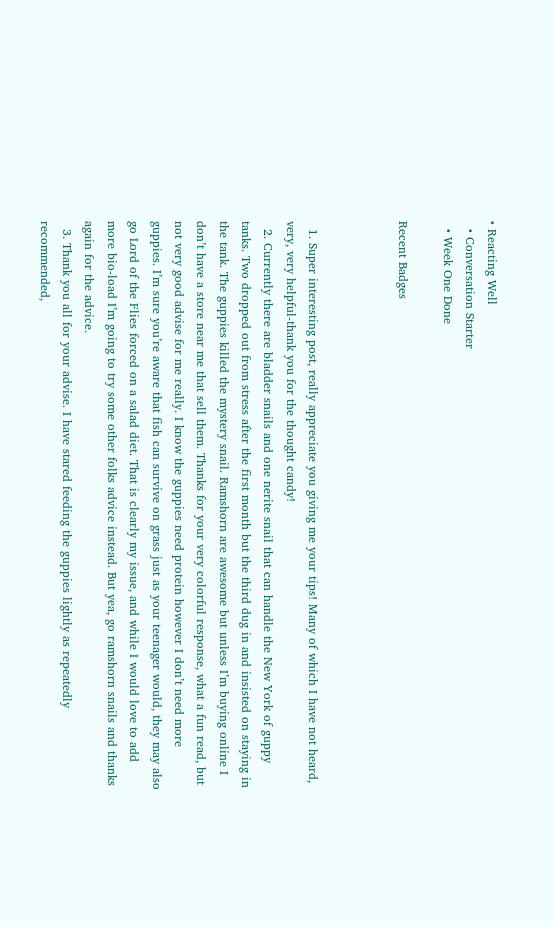• Reacting Well
  • Conversation Starter
  • Week One Done

Recent Badges



  1. Super interesting post, really appreciate you giving me your tips! Many of which I have not heard, very, very helpful-thank you for the thought candy!
  2. Currently there are bladder snails and one nerite snail that can handle the New York of guppy tanks. Two dropped out from stress after the first month but the third dug in and insisted on staying in the tank. The guppies killed the mystery snail. Ramshorn are awesome but unless I’m buying online I don’t have a store near me that sell them. Thanks for your very colorful response, what a fun read, but not very good advise for me really. I know the guppies need protein however I don’t need more guppies. I’m sure you’re aware that fish can survive on grass just as your teenager would, they may also go Lord of the Flies forced on a salad diet. That is clearly my issue, and while I would love to add more bio-load I’m going to try some other folks advice instead. But yea, go ramshorn snails and thanks again for the advice.
  3. Thank you all for your advise. I have stared feeding the guppies lightly as repeatedly recommended,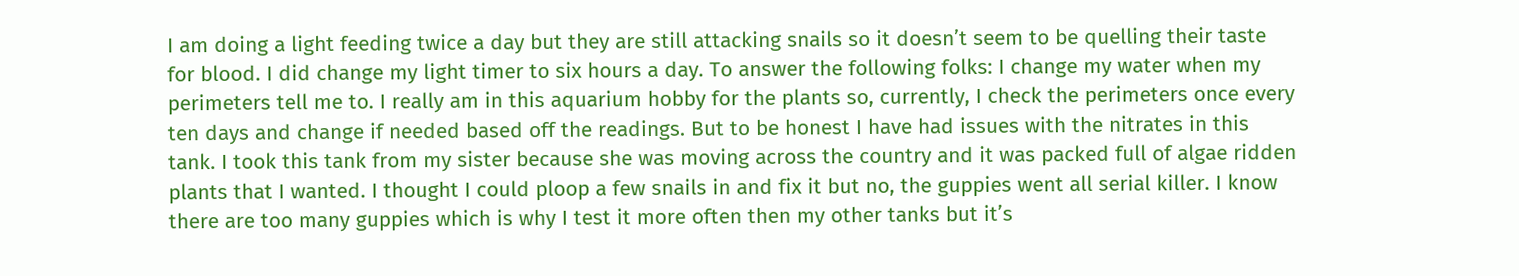I am doing a light feeding twice a day but they are still attacking snails so it doesn’t seem to be quelling their taste for blood. I did change my light timer to six hours a day. To answer the following folks: I change my water when my perimeters tell me to. I really am in this aquarium hobby for the plants so, currently, I check the perimeters once every ten days and change if needed based off the readings. But to be honest I have had issues with the nitrates in this tank. I took this tank from my sister because she was moving across the country and it was packed full of algae ridden plants that I wanted. I thought I could ploop a few snails in and fix it but no, the guppies went all serial killer. I know there are too many guppies which is why I test it more often then my other tanks but it’s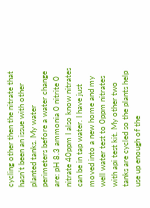cycling other then the nitrate that hasn’t been an issue with other planted tanks. My water perimeters before a water change are: pH 8.3 ammonia 0 nitrite 0 nitrate 40ppm I also know nitrates can be in tap water. I have just moved into a new home and my well water test to 0ppm nitrates with api test kit. My other two tanks are cycled so the plants help use up enough of the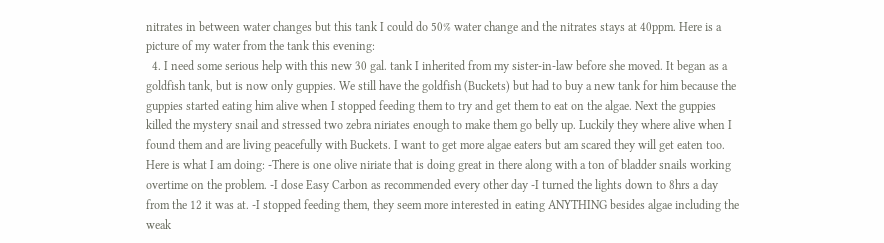nitrates in between water changes but this tank I could do 50% water change and the nitrates stays at 40ppm. Here is a picture of my water from the tank this evening:
  4. I need some serious help with this new 30 gal. tank I inherited from my sister-in-law before she moved. It began as a goldfish tank, but is now only guppies. We still have the goldfish (Buckets) but had to buy a new tank for him because the guppies started eating him alive when I stopped feeding them to try and get them to eat on the algae. Next the guppies killed the mystery snail and stressed two zebra niriates enough to make them go belly up. Luckily they where alive when I found them and are living peacefully with Buckets. I want to get more algae eaters but am scared they will get eaten too. Here is what I am doing: -There is one olive niriate that is doing great in there along with a ton of bladder snails working overtime on the problem. -I dose Easy Carbon as recommended every other day -I turned the lights down to 8hrs a day from the 12 it was at. -I stopped feeding them, they seem more interested in eating ANYTHING besides algae including the weak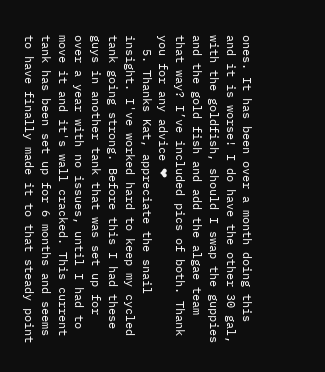ones. It has been over a month doing this and it is worse! I do have the other 30 gal, with the goldfish, should I swap the guppies and the gold fish and add the algae team that way? I’ve included pics of both. Thank you for any advice ❤
  5. Thanks Kat, appreciate the snail insight. I've worked hard to keep my cycled tank going strong. Before this I had these guys in another tank that was set up for over a year with no issues, until I had to move it and it's wall cracked. This current tank has been set up for 6 months and seems to have finally made it to that steady point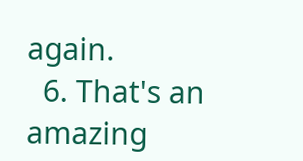again.
  6. That's an amazing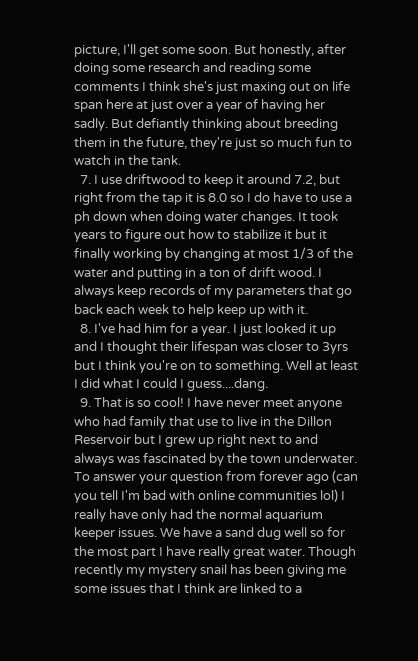picture, I'll get some soon. But honestly, after doing some research and reading some comments I think she's just maxing out on life span here at just over a year of having her sadly. But defiantly thinking about breeding them in the future, they're just so much fun to watch in the tank.
  7. I use driftwood to keep it around 7.2, but right from the tap it is 8.0 so I do have to use a ph down when doing water changes. It took years to figure out how to stabilize it but it finally working by changing at most 1/3 of the water and putting in a ton of drift wood. I always keep records of my parameters that go back each week to help keep up with it.
  8. I've had him for a year. I just looked it up and I thought their lifespan was closer to 3yrs but I think you're on to something. Well at least I did what I could I guess....dang.
  9. That is so cool! I have never meet anyone who had family that use to live in the Dillon Reservoir but I grew up right next to and always was fascinated by the town underwater. To answer your question from forever ago (can you tell I'm bad with online communities lol) I really have only had the normal aquarium keeper issues. We have a sand dug well so for the most part I have really great water. Though recently my mystery snail has been giving me some issues that I think are linked to a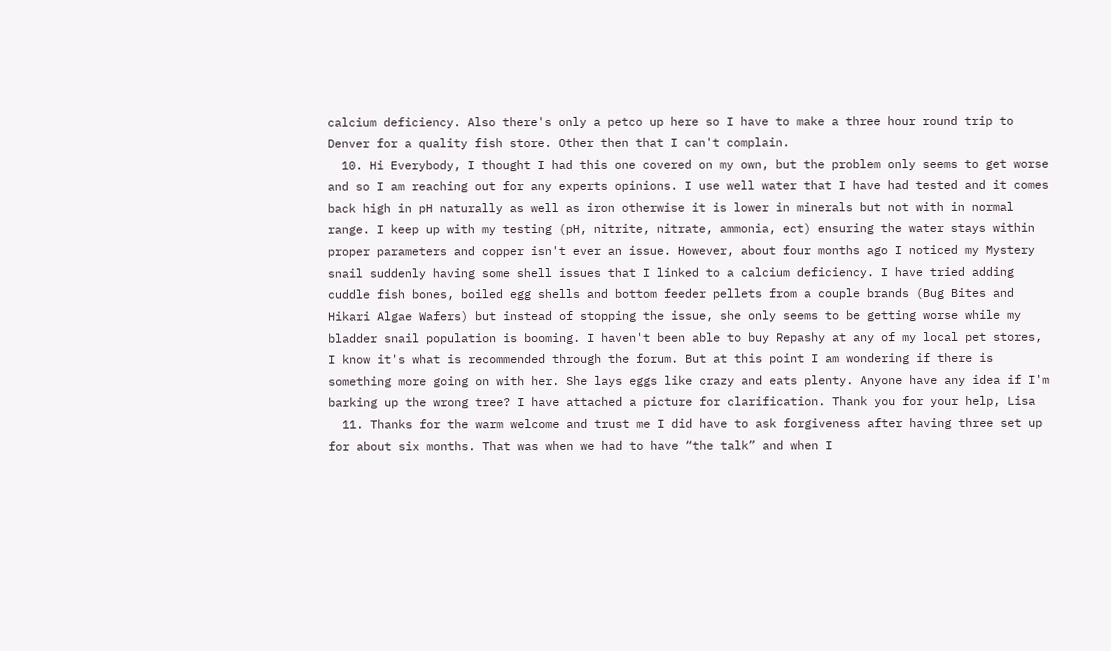calcium deficiency. Also there's only a petco up here so I have to make a three hour round trip to Denver for a quality fish store. Other then that I can't complain.
  10. Hi Everybody, I thought I had this one covered on my own, but the problem only seems to get worse and so I am reaching out for any experts opinions. I use well water that I have had tested and it comes back high in pH naturally as well as iron otherwise it is lower in minerals but not with in normal range. I keep up with my testing (pH, nitrite, nitrate, ammonia, ect) ensuring the water stays within proper parameters and copper isn't ever an issue. However, about four months ago I noticed my Mystery snail suddenly having some shell issues that I linked to a calcium deficiency. I have tried adding cuddle fish bones, boiled egg shells and bottom feeder pellets from a couple brands (Bug Bites and Hikari Algae Wafers) but instead of stopping the issue, she only seems to be getting worse while my bladder snail population is booming. I haven't been able to buy Repashy at any of my local pet stores, I know it's what is recommended through the forum. But at this point I am wondering if there is something more going on with her. She lays eggs like crazy and eats plenty. Anyone have any idea if I'm barking up the wrong tree? I have attached a picture for clarification. Thank you for your help, Lisa
  11. Thanks for the warm welcome and trust me I did have to ask forgiveness after having three set up for about six months. That was when we had to have “the talk” and when I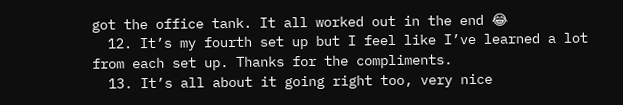got the office tank. It all worked out in the end 😂
  12. It’s my fourth set up but I feel like I’ve learned a lot from each set up. Thanks for the compliments.
  13. It’s all about it going right too, very nice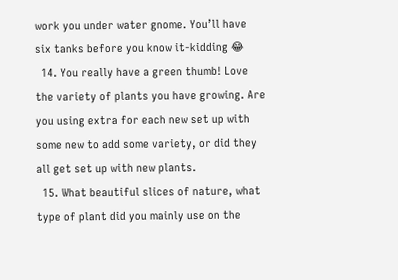work you under water gnome. You’ll have six tanks before you know it-kidding 😂
  14. You really have a green thumb! Love the variety of plants you have growing. Are you using extra for each new set up with some new to add some variety, or did they all get set up with new plants.
  15. What beautiful slices of nature, what type of plant did you mainly use on the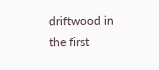driftwood in the first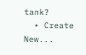tank?
  • Create New...